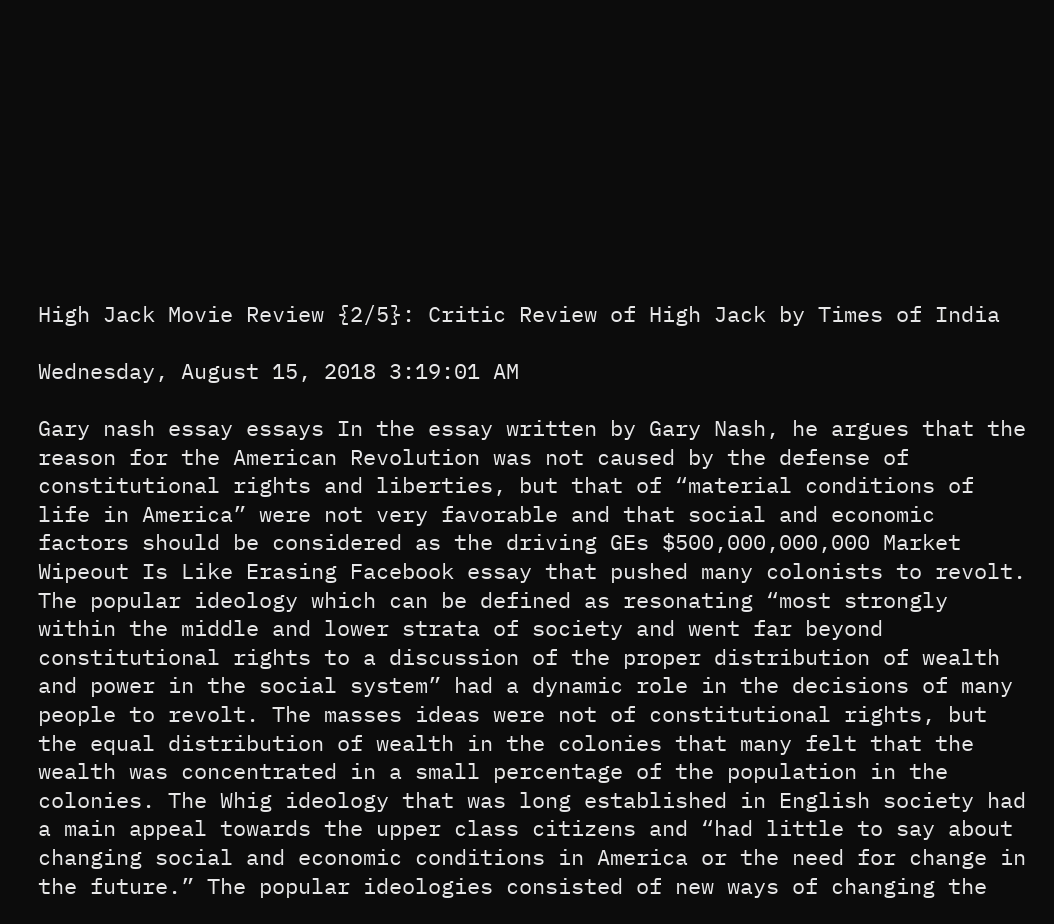High Jack Movie Review {2/5}: Critic Review of High Jack by Times of India

Wednesday, August 15, 2018 3:19:01 AM

Gary nash essay essays In the essay written by Gary Nash, he argues that the reason for the American Revolution was not caused by the defense of constitutional rights and liberties, but that of “material conditions of life in America” were not very favorable and that social and economic factors should be considered as the driving GEs $500,000,000,000 Market Wipeout Is Like Erasing Facebook essay that pushed many colonists to revolt. The popular ideology which can be defined as resonating “most strongly within the middle and lower strata of society and went far beyond constitutional rights to a discussion of the proper distribution of wealth and power in the social system” had a dynamic role in the decisions of many people to revolt. The masses ideas were not of constitutional rights, but the equal distribution of wealth in the colonies that many felt that the wealth was concentrated in a small percentage of the population in the colonies. The Whig ideology that was long established in English society had a main appeal towards the upper class citizens and “had little to say about changing social and economic conditions in America or the need for change in the future.” The popular ideologies consisted of new ways of changing the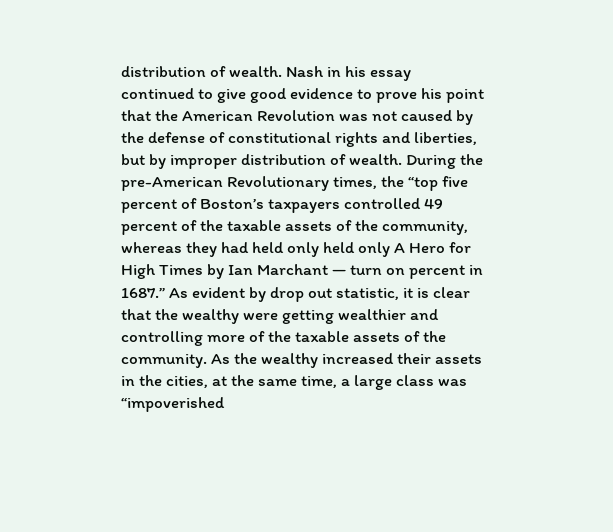distribution of wealth. Nash in his essay continued to give good evidence to prove his point that the American Revolution was not caused by the defense of constitutional rights and liberties, but by improper distribution of wealth. During the pre-American Revolutionary times, the “top five percent of Boston’s taxpayers controlled 49 percent of the taxable assets of the community, whereas they had held only held only A Hero for High Times by Ian Marchant — turn on percent in 1687.” As evident by drop out statistic, it is clear that the wealthy were getting wealthier and controlling more of the taxable assets of the community. As the wealthy increased their assets in the cities, at the same time, a large class was “impoverished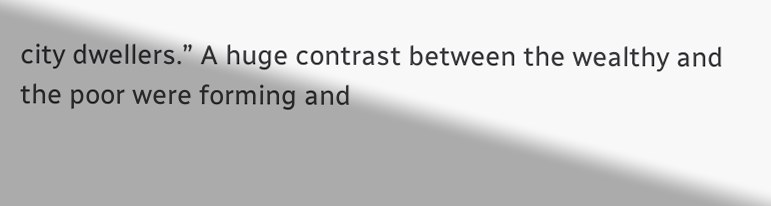city dwellers.” A huge contrast between the wealthy and the poor were forming and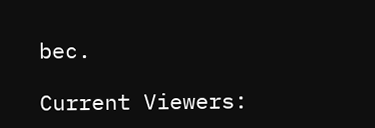bec.

Current Viewers: